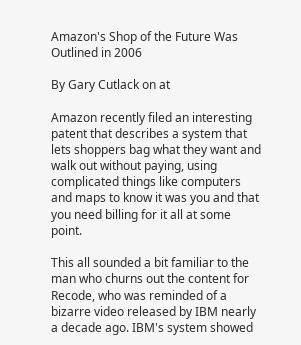Amazon's Shop of the Future Was Outlined in 2006

By Gary Cutlack on at

Amazon recently filed an interesting patent that describes a system that lets shoppers bag what they want and walk out without paying, using complicated things like computers and maps to know it was you and that you need billing for it all at some point.

This all sounded a bit familiar to the man who churns out the content for Recode, who was reminded of a bizarre video released by IBM nearly a decade ago. IBM's system showed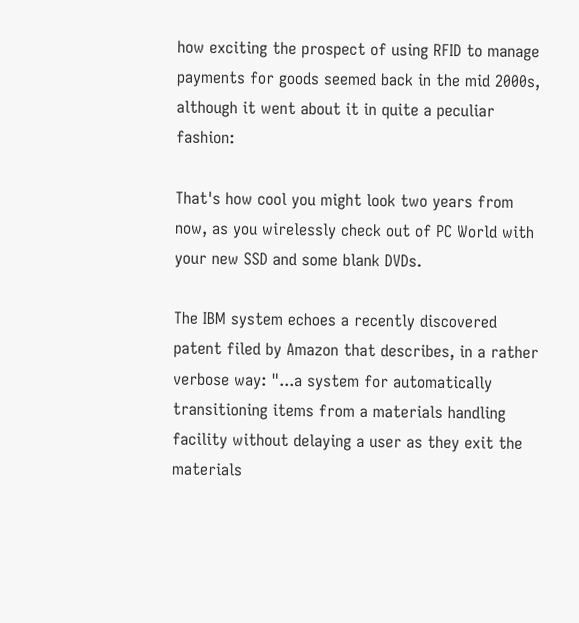how exciting the prospect of using RFID to manage payments for goods seemed back in the mid 2000s, although it went about it in quite a peculiar fashion:

That's how cool you might look two years from now, as you wirelessly check out of PC World with your new SSD and some blank DVDs.

The IBM system echoes a recently discovered patent filed by Amazon that describes, in a rather verbose way: "...a system for automatically transitioning items from a materials handling facility without delaying a user as they exit the materials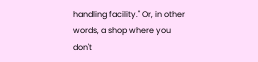handling facility." Or, in other words, a shop where you don't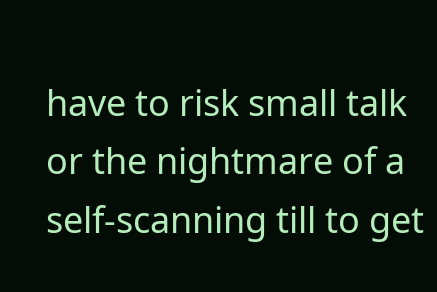have to risk small talk or the nightmare of a self-scanning till to get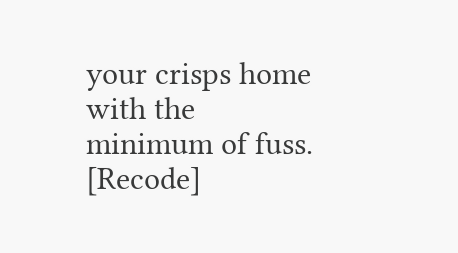your crisps home with the minimum of fuss. [Recode]